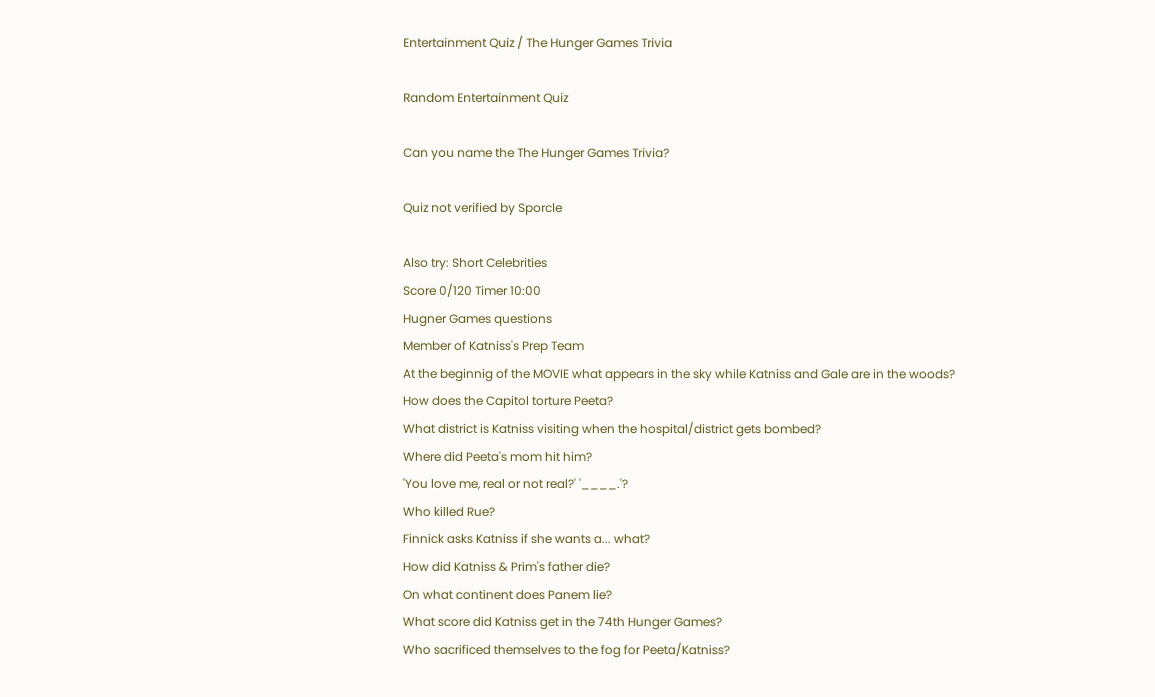Entertainment Quiz / The Hunger Games Trivia

Random Entertainment Quiz

Can you name the The Hunger Games Trivia?

Quiz not verified by Sporcle

Also try: Short Celebrities
Score 0/120 Timer 10:00
Hugner Games questions
Member of Katniss's Prep Team
At the beginnig of the MOVIE what appears in the sky while Katniss and Gale are in the woods?
How does the Capitol torture Peeta?
What district is Katniss visiting when the hospital/district gets bombed?
Where did Peeta's mom hit him?
'You love me, real or not real?' '____.'?
Who killed Rue?
Finnick asks Katniss if she wants a... what?
How did Katniss & Prim's father die?
On what continent does Panem lie?
What score did Katniss get in the 74th Hunger Games?
Who sacrificed themselves to the fog for Peeta/Katniss?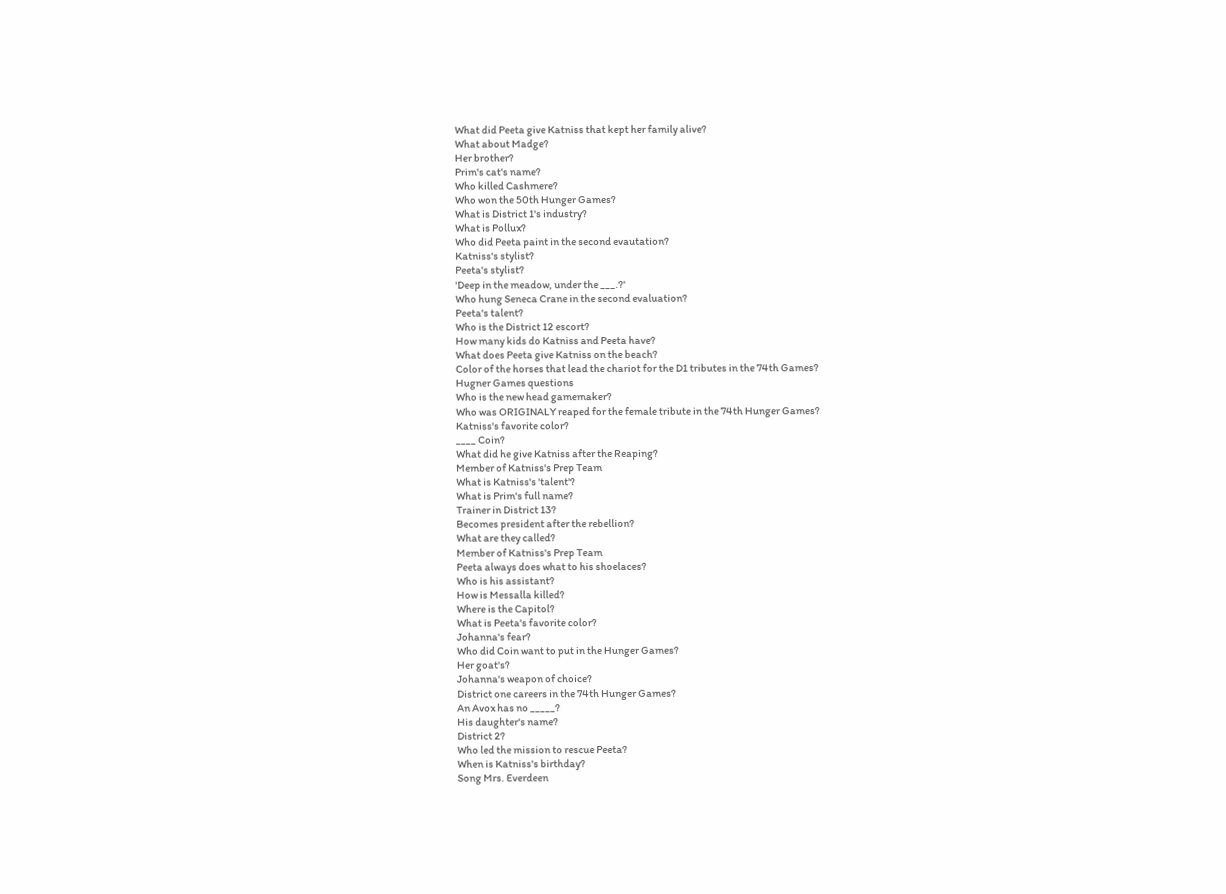What did Peeta give Katniss that kept her family alive?
What about Madge?
Her brother?
Prim's cat's name?
Who killed Cashmere?
Who won the 50th Hunger Games?
What is District 1's industry?
What is Pollux?
Who did Peeta paint in the second evautation?
Katniss's stylist?
Peeta's stylist?
'Deep in the meadow, under the ___.?'
Who hung Seneca Crane in the second evaluation?
Peeta's talent?
Who is the District 12 escort?
How many kids do Katniss and Peeta have?
What does Peeta give Katniss on the beach?
Color of the horses that lead the chariot for the D1 tributes in the 74th Games?
Hugner Games questions
Who is the new head gamemaker?
Who was ORIGINALY reaped for the female tribute in the 74th Hunger Games?
Katniss's favorite color?
____ Coin?
What did he give Katniss after the Reaping?
Member of Katniss's Prep Team
What is Katniss's 'talent'?
What is Prim's full name?
Trainer in District 13?
Becomes president after the rebellion?
What are they called?
Member of Katniss's Prep Team
Peeta always does what to his shoelaces?
Who is his assistant?
How is Messalla killed?
Where is the Capitol?
What is Peeta's favorite color?
Johanna's fear?
Who did Coin want to put in the Hunger Games?
Her goat's?
Johanna's weapon of choice?
District one careers in the 74th Hunger Games?
An Avox has no _____?
His daughter's name?
District 2?
Who led the mission to rescue Peeta?
When is Katniss's birthday?
Song Mrs. Everdeen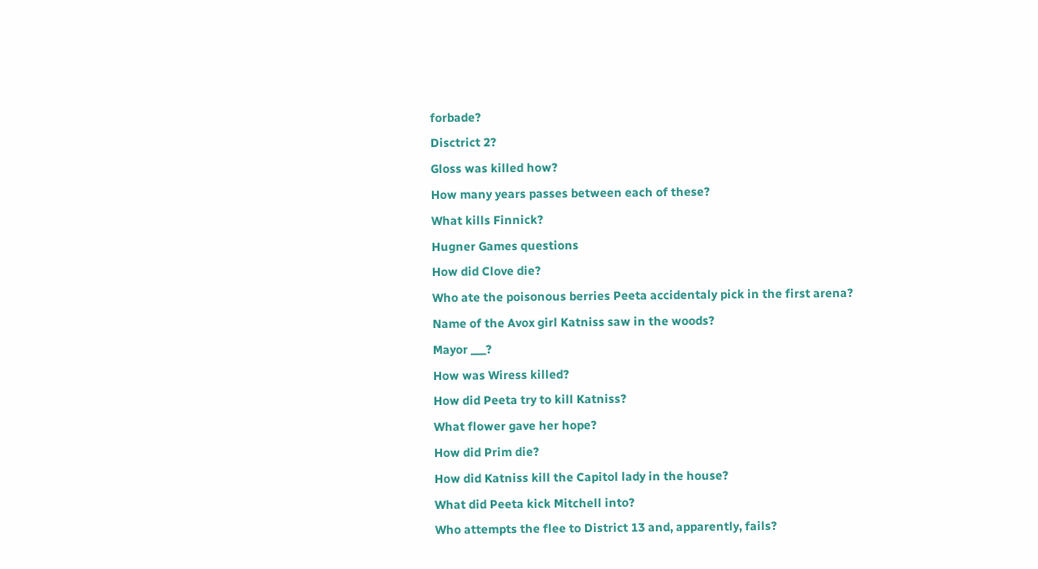forbade?
Disctrict 2?
Gloss was killed how?
How many years passes between each of these?
What kills Finnick?
Hugner Games questions
How did Clove die?
Who ate the poisonous berries Peeta accidentaly pick in the first arena?
Name of the Avox girl Katniss saw in the woods?
Mayor ___?
How was Wiress killed?
How did Peeta try to kill Katniss?
What flower gave her hope?
How did Prim die?
How did Katniss kill the Capitol lady in the house?
What did Peeta kick Mitchell into?
Who attempts the flee to District 13 and, apparently, fails?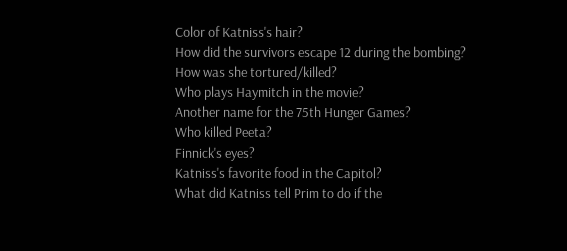Color of Katniss's hair?
How did the survivors escape 12 during the bombing?
How was she tortured/killed?
Who plays Haymitch in the movie?
Another name for the 75th Hunger Games?
Who killed Peeta?
Finnick's eyes?
Katniss's favorite food in the Capitol?
What did Katniss tell Prim to do if the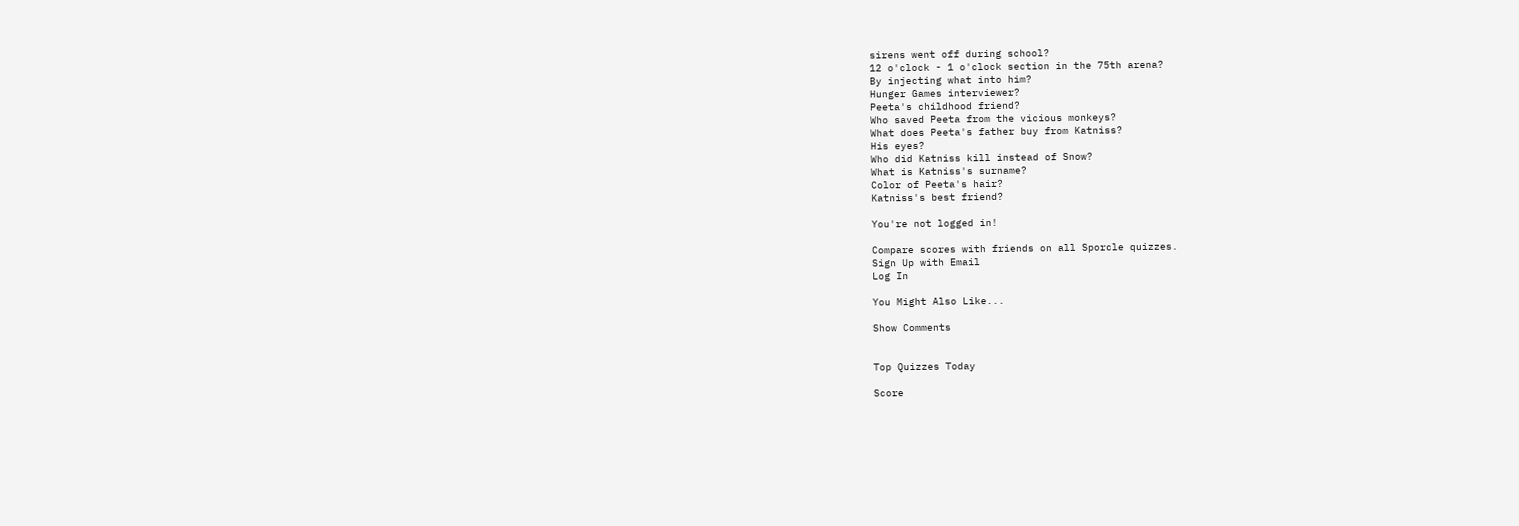sirens went off during school?
12 o'clock - 1 o'clock section in the 75th arena?
By injecting what into him?
Hunger Games interviewer?
Peeta's childhood friend?
Who saved Peeta from the vicious monkeys?
What does Peeta's father buy from Katniss?
His eyes?
Who did Katniss kill instead of Snow?
What is Katniss's surname?
Color of Peeta's hair?
Katniss's best friend?

You're not logged in!

Compare scores with friends on all Sporcle quizzes.
Sign Up with Email
Log In

You Might Also Like...

Show Comments


Top Quizzes Today

Score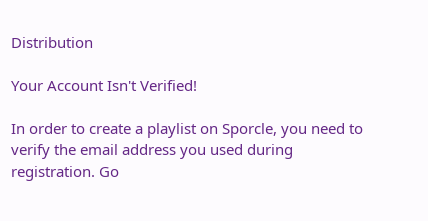Distribution

Your Account Isn't Verified!

In order to create a playlist on Sporcle, you need to verify the email address you used during registration. Go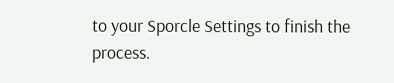to your Sporcle Settings to finish the process.